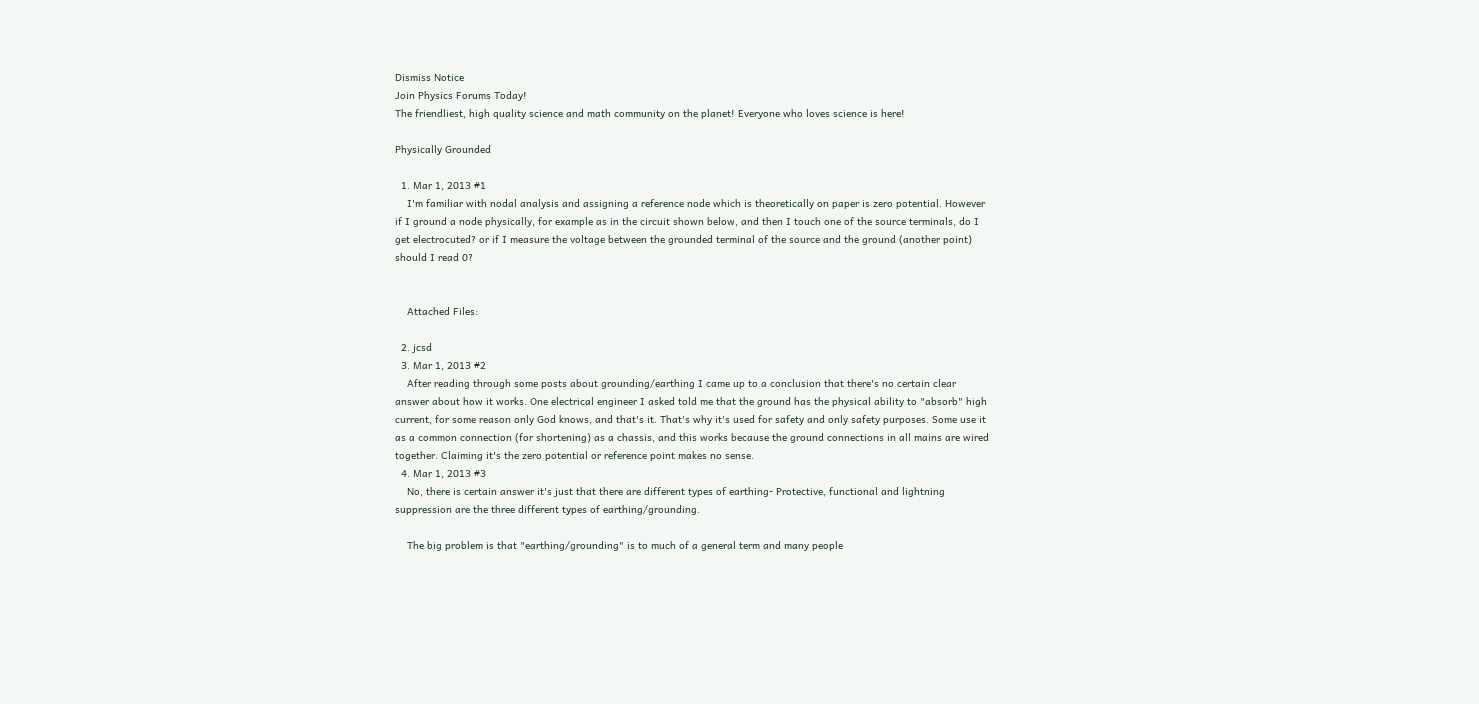Dismiss Notice
Join Physics Forums Today!
The friendliest, high quality science and math community on the planet! Everyone who loves science is here!

Physically Grounded

  1. Mar 1, 2013 #1
    I'm familiar with nodal analysis and assigning a reference node which is theoretically on paper is zero potential. However if I ground a node physically, for example as in the circuit shown below, and then I touch one of the source terminals, do I get electrocuted? or if I measure the voltage between the grounded terminal of the source and the ground (another point) should I read 0?


    Attached Files:

  2. jcsd
  3. Mar 1, 2013 #2
    After reading through some posts about grounding/earthing I came up to a conclusion that there's no certain clear answer about how it works. One electrical engineer I asked told me that the ground has the physical ability to "absorb" high current, for some reason only God knows, and that's it. That's why it's used for safety and only safety purposes. Some use it as a common connection (for shortening) as a chassis, and this works because the ground connections in all mains are wired together. Claiming it's the zero potential or reference point makes no sense.
  4. Mar 1, 2013 #3
    No, there is certain answer it's just that there are different types of earthing- Protective, functional and lightning suppression are the three different types of earthing/grounding.

    The big problem is that "earthing/grounding" is to much of a general term and many people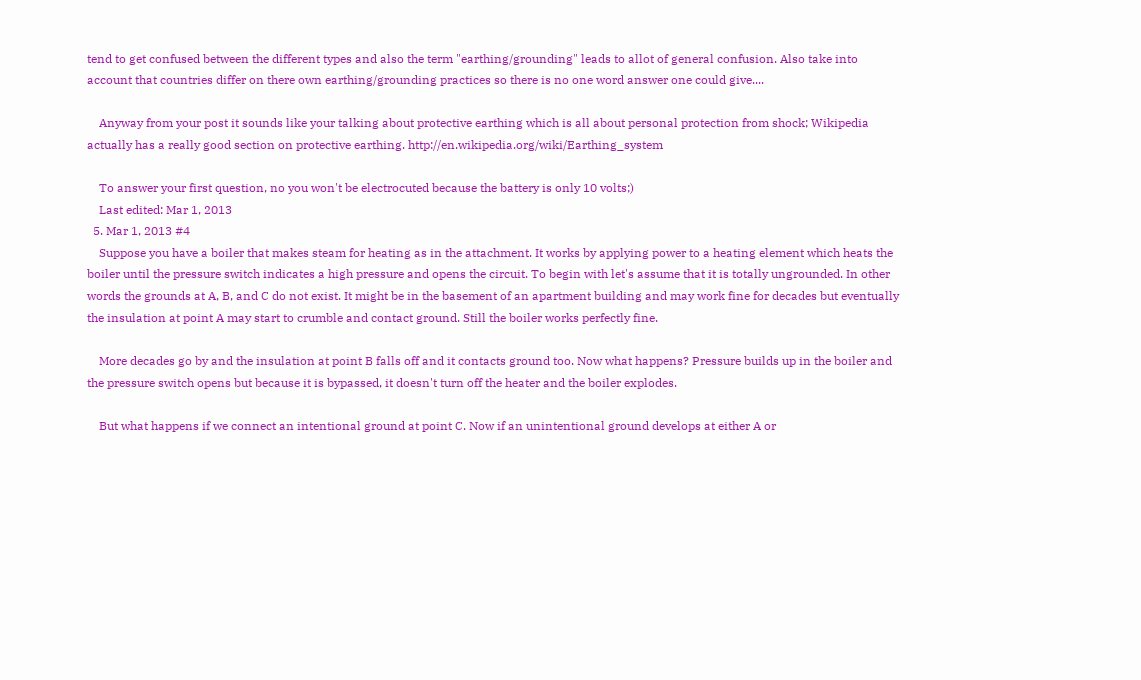tend to get confused between the different types and also the term "earthing/grounding" leads to allot of general confusion. Also take into account that countries differ on there own earthing/grounding practices so there is no one word answer one could give....

    Anyway from your post it sounds like your talking about protective earthing which is all about personal protection from shock; Wikipedia actually has a really good section on protective earthing. http://en.wikipedia.org/wiki/Earthing_system

    To answer your first question, no you won't be electrocuted because the battery is only 10 volts;)
    Last edited: Mar 1, 2013
  5. Mar 1, 2013 #4
    Suppose you have a boiler that makes steam for heating as in the attachment. It works by applying power to a heating element which heats the boiler until the pressure switch indicates a high pressure and opens the circuit. To begin with let's assume that it is totally ungrounded. In other words the grounds at A, B, and C do not exist. It might be in the basement of an apartment building and may work fine for decades but eventually the insulation at point A may start to crumble and contact ground. Still the boiler works perfectly fine.

    More decades go by and the insulation at point B falls off and it contacts ground too. Now what happens? Pressure builds up in the boiler and the pressure switch opens but because it is bypassed, it doesn't turn off the heater and the boiler explodes.

    But what happens if we connect an intentional ground at point C. Now if an unintentional ground develops at either A or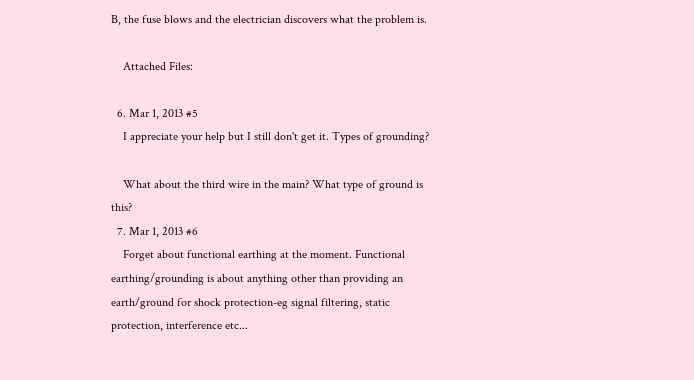B, the fuse blows and the electrician discovers what the problem is.

    Attached Files:

  6. Mar 1, 2013 #5
    I appreciate your help but I still don't get it. Types of grounding?

    What about the third wire in the main? What type of ground is this?
  7. Mar 1, 2013 #6
    Forget about functional earthing at the moment. Functional earthing/grounding is about anything other than providing an earth/ground for shock protection-eg signal filtering, static protection, interference etc...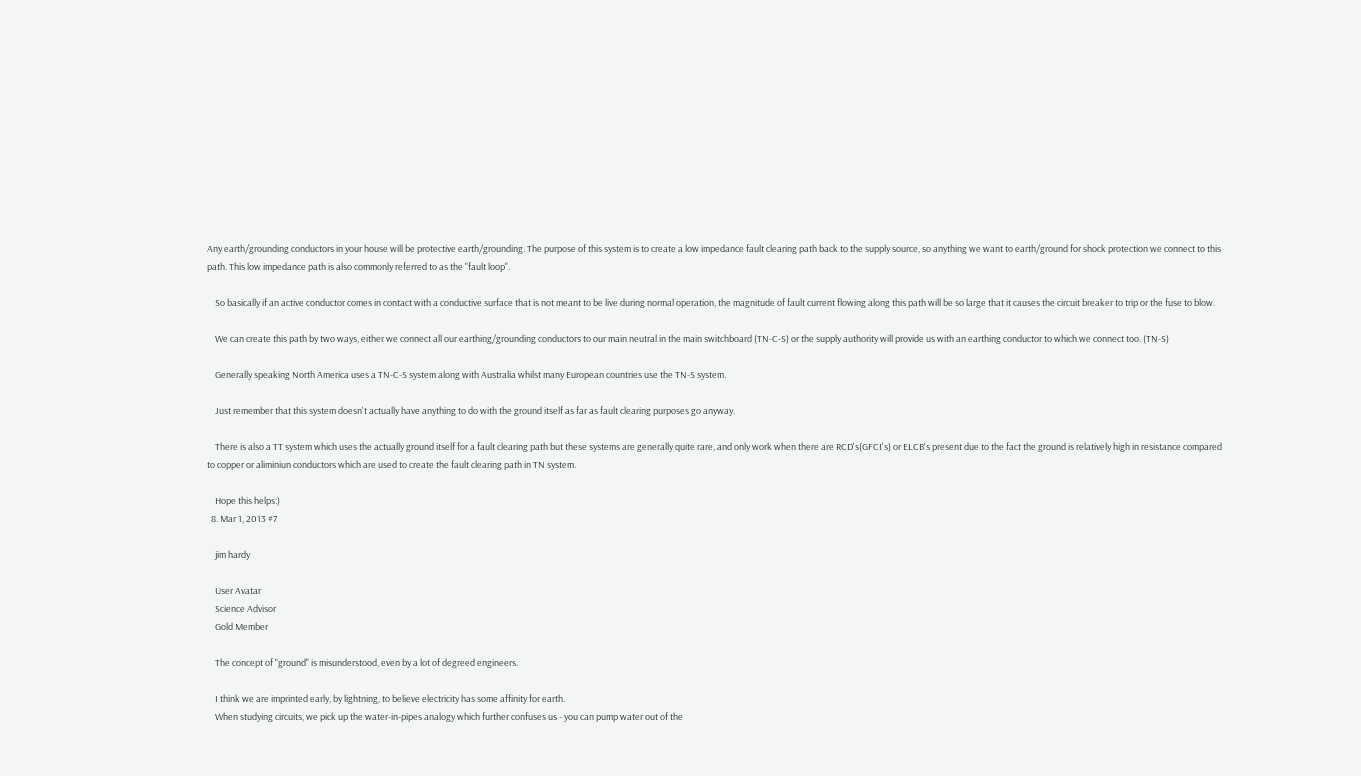Any earth/grounding conductors in your house will be protective earth/grounding. The purpose of this system is to create a low impedance fault clearing path back to the supply source, so anything we want to earth/ground for shock protection we connect to this path. This low impedance path is also commonly referred to as the "fault loop".

    So basically if an active conductor comes in contact with a conductive surface that is not meant to be live during normal operation, the magnitude of fault current flowing along this path will be so large that it causes the circuit breaker to trip or the fuse to blow.

    We can create this path by two ways, either we connect all our earthing/grounding conductors to our main neutral in the main switchboard (TN-C-S) or the supply authority will provide us with an earthing conductor to which we connect too. (TN-S)

    Generally speaking North America uses a TN-C-S system along with Australia whilst many European countries use the TN-S system.

    Just remember that this system doesn't actually have anything to do with the ground itself as far as fault clearing purposes go anyway.

    There is also a TT system which uses the actually ground itself for a fault clearing path but these systems are generally quite rare, and only work when there are RCD's(GFCI's) or ELCB's present due to the fact the ground is relatively high in resistance compared to copper or aliminiun conductors which are used to create the fault clearing path in TN system.

    Hope this helps:)
  8. Mar 1, 2013 #7

    jim hardy

    User Avatar
    Science Advisor
    Gold Member

    The concept of "ground" is misunderstood, even by a lot of degreed engineers.

    I think we are imprinted early, by lightning, to believe electricity has some affinity for earth.
    When studying circuits, we pick up the water-in-pipes analogy which further confuses us - you can pump water out of the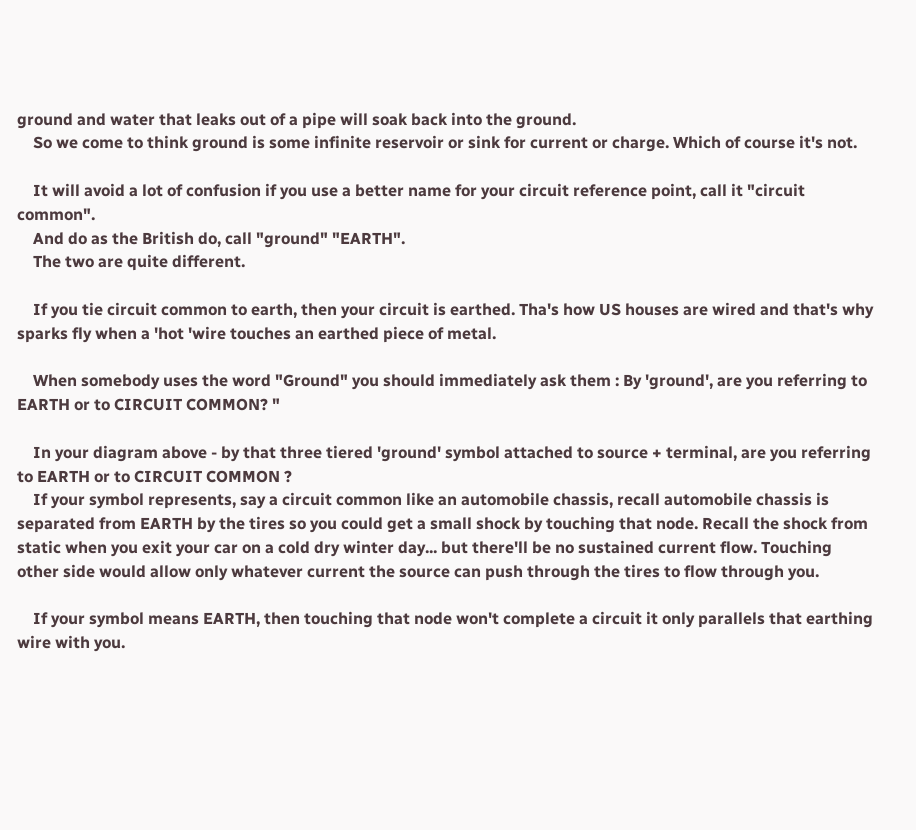ground and water that leaks out of a pipe will soak back into the ground.
    So we come to think ground is some infinite reservoir or sink for current or charge. Which of course it's not.

    It will avoid a lot of confusion if you use a better name for your circuit reference point, call it "circuit common".
    And do as the British do, call "ground" "EARTH".
    The two are quite different.

    If you tie circuit common to earth, then your circuit is earthed. Tha's how US houses are wired and that's why sparks fly when a 'hot 'wire touches an earthed piece of metal.

    When somebody uses the word "Ground" you should immediately ask them : By 'ground', are you referring to EARTH or to CIRCUIT COMMON? "

    In your diagram above - by that three tiered 'ground' symbol attached to source + terminal, are you referring to EARTH or to CIRCUIT COMMON ?
    If your symbol represents, say a circuit common like an automobile chassis, recall automobile chassis is separated from EARTH by the tires so you could get a small shock by touching that node. Recall the shock from static when you exit your car on a cold dry winter day... but there'll be no sustained current flow. Touching other side would allow only whatever current the source can push through the tires to flow through you.

    If your symbol means EARTH, then touching that node won't complete a circuit it only parallels that earthing wire with you.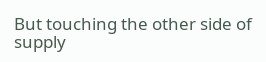But touching the other side of supply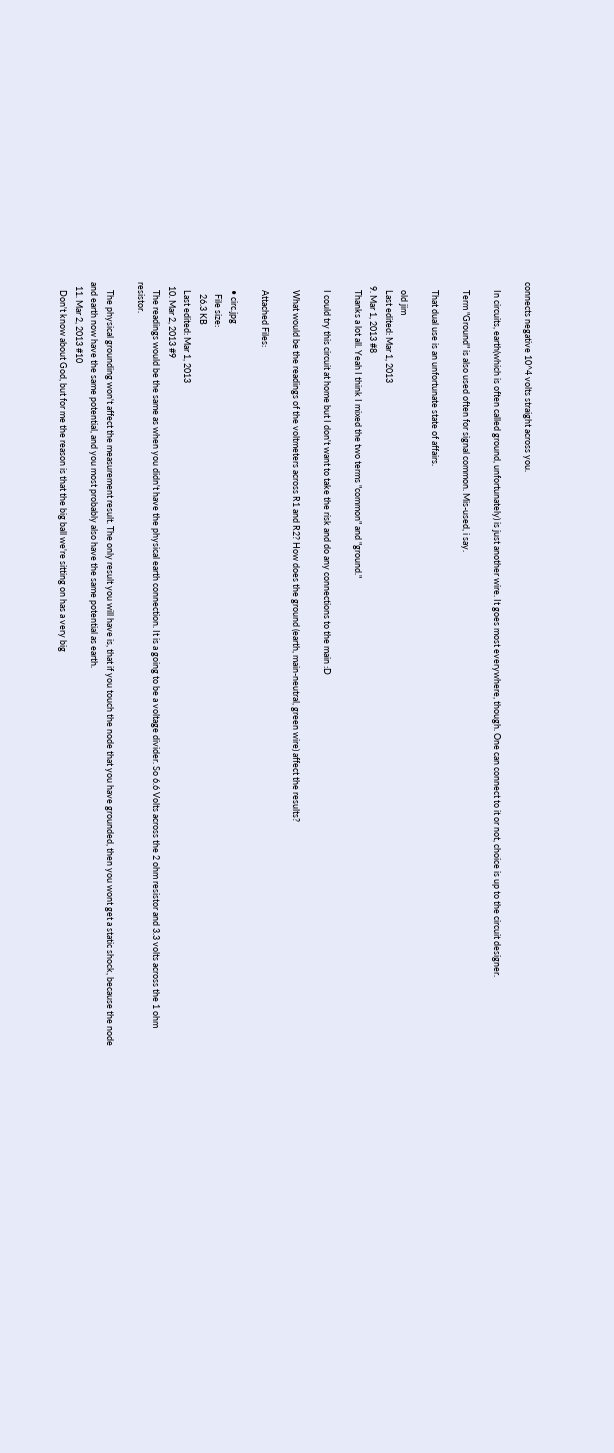connects negative 10^4 volts straight across you.

    In circuits, earth(which is often called ground, unfortunately) is just another wire. It goes most everywhere, though. One can connect to it or not, choice is up to the circuit designer.

    Term "Ground" is also used often for signal common. Mis-used, i say.

    That dual use is an unfortunate state of affairs.

    old jim
    Last edited: Mar 1, 2013
  9. Mar 1, 2013 #8
    Thanks a lot all. Yeah I think I mixed the two terms "common" and "ground."

    I could try this circuit at home but I don't want to take the risk and do any connections to the main :D

    What would be the readings of the voltmeters across R1 and R2? How does the ground (earth, main-neutral, green wire) affect the results?

    Attached Files:

    • circ.jpg
      File size:
      26.3 KB
    Last edited: Mar 1, 2013
  10. Mar 2, 2013 #9
    The readings would be the same as when you didn't have the physical earth connection. It is a going to be a voltage divider. So 6.6 Volts across the 2 ohm resistor and 3.3 volts across the 1 ohm resistor.

    The physical grounding won't affect the measurement result. The only result you will have is, that if you touch the node that you have grounded, then you wont get a static shock, because the node and earth now have the same potential, and you most probably also have the same potential as earth.
  11. Mar 2, 2013 #10
    Don't know about God, but for me the reason is that the big ball we're sitting on has a very big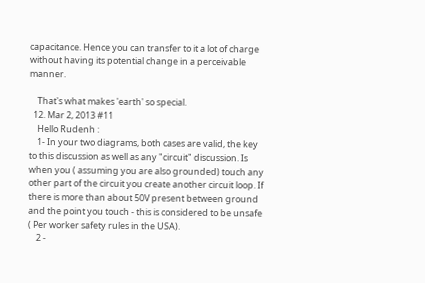capacitance. Hence you can transfer to it a lot of charge without having its potential change in a perceivable manner.

    That's what makes 'earth' so special.
  12. Mar 2, 2013 #11
    Hello Rudenh :
    1- In your two diagrams, both cases are valid, the key to this discussion as well as any "circuit" discussion. Is when you ( assuming you are also grounded) touch any other part of the circuit you create another circuit loop. If there is more than about 50V present between ground and the point you touch - this is considered to be unsafe ( Per worker safety rules in the USA).
    2 -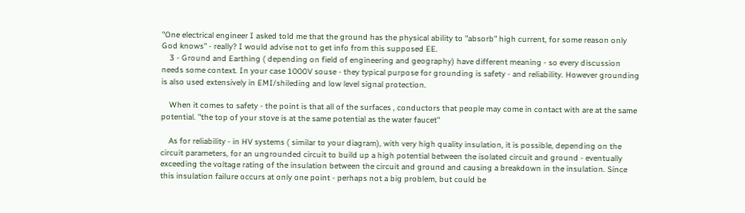"One electrical engineer I asked told me that the ground has the physical ability to "absorb" high current, for some reason only God knows" - really? I would advise not to get info from this supposed EE.
    3 - Ground and Earthing ( depending on field of engineering and geography) have different meaning - so every discussion needs some context. In your case 1000V souse - they typical purpose for grounding is safety - and reliability. However grounding is also used extensively in EMI/shileding and low level signal protection.

    When it comes to safety - the point is that all of the surfaces , conductors that people may come in contact with are at the same potential. "the top of your stove is at the same potential as the water faucet"

    As for reliability - in HV systems ( similar to your diagram), with very high quality insulation, it is possible, depending on the circuit parameters, for an ungrounded circuit to build up a high potential between the isolated circuit and ground - eventually exceeding the voltage rating of the insulation between the circuit and ground and causing a breakdown in the insulation. Since this insulation failure occurs at only one point - perhaps not a big problem, but could be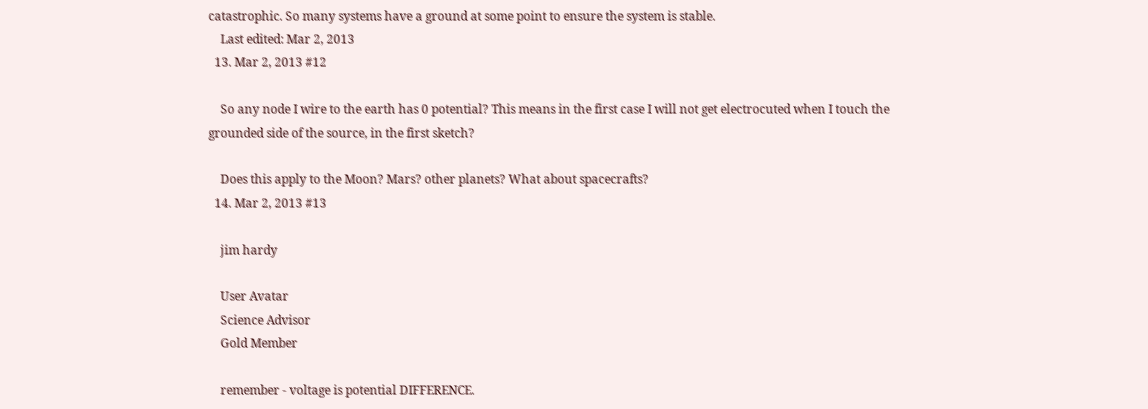catastrophic. So many systems have a ground at some point to ensure the system is stable.
    Last edited: Mar 2, 2013
  13. Mar 2, 2013 #12

    So any node I wire to the earth has 0 potential? This means in the first case I will not get electrocuted when I touch the grounded side of the source, in the first sketch?

    Does this apply to the Moon? Mars? other planets? What about spacecrafts?
  14. Mar 2, 2013 #13

    jim hardy

    User Avatar
    Science Advisor
    Gold Member

    remember - voltage is potential DIFFERENCE.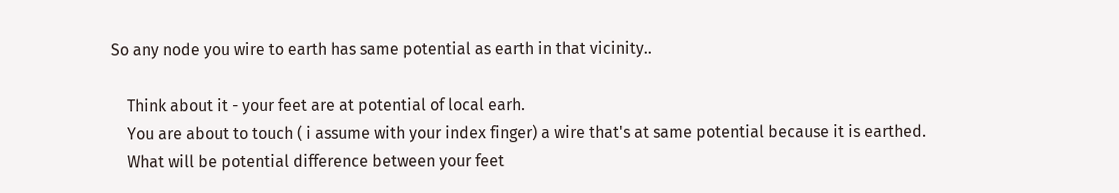So any node you wire to earth has same potential as earth in that vicinity..

    Think about it - your feet are at potential of local earh.
    You are about to touch ( i assume with your index finger) a wire that's at same potential because it is earthed.
    What will be potential difference between your feet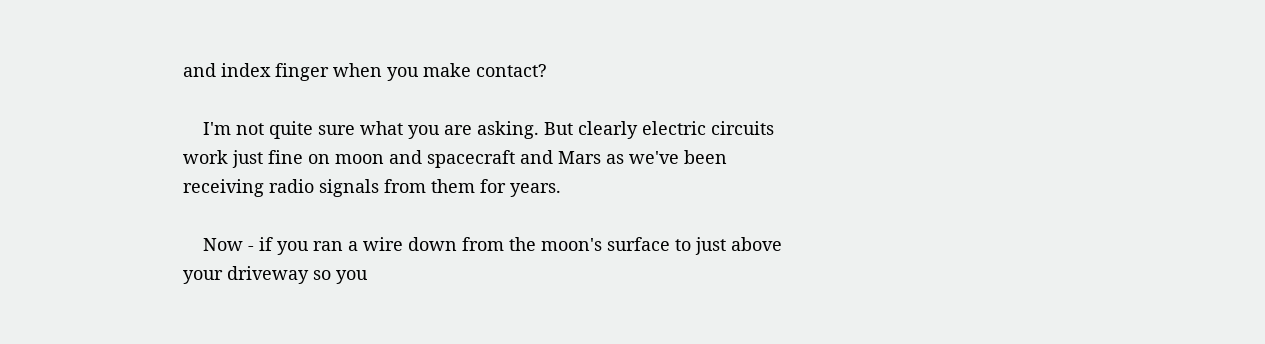and index finger when you make contact?

    I'm not quite sure what you are asking. But clearly electric circuits work just fine on moon and spacecraft and Mars as we've been receiving radio signals from them for years.

    Now - if you ran a wire down from the moon's surface to just above your driveway so you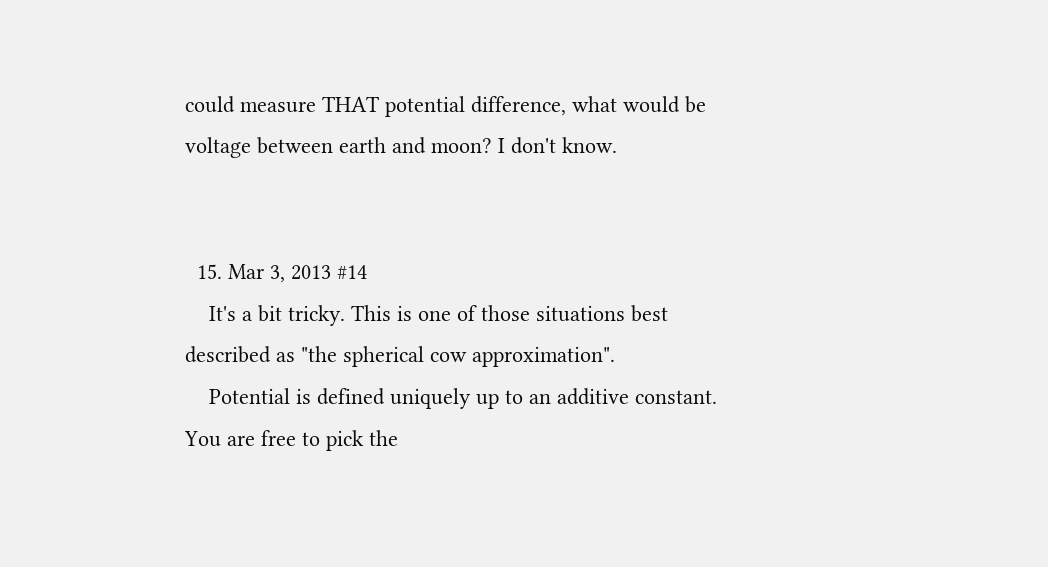could measure THAT potential difference, what would be voltage between earth and moon? I don't know.


  15. Mar 3, 2013 #14
    It's a bit tricky. This is one of those situations best described as "the spherical cow approximation".
    Potential is defined uniquely up to an additive constant. You are free to pick the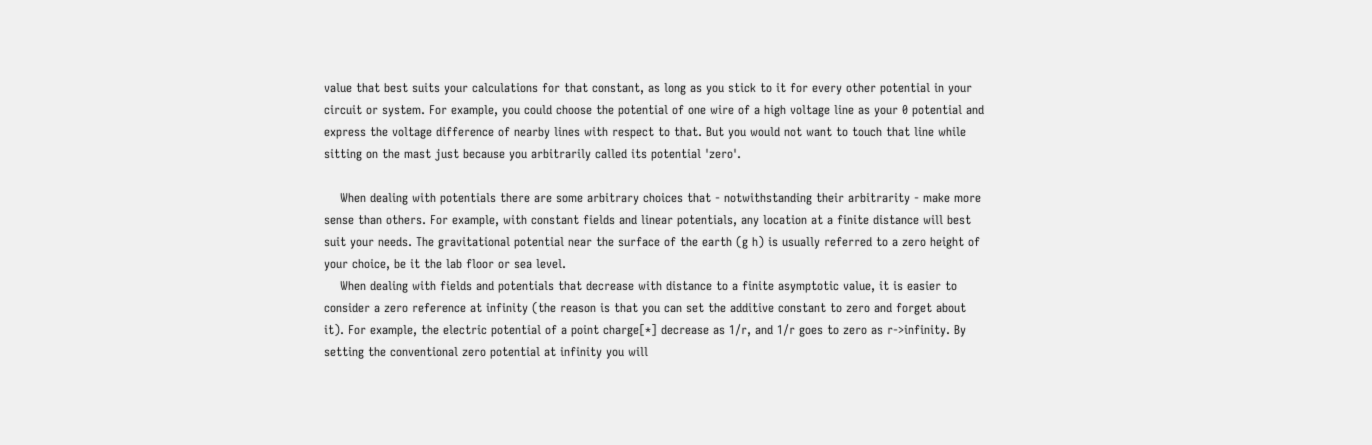value that best suits your calculations for that constant, as long as you stick to it for every other potential in your circuit or system. For example, you could choose the potential of one wire of a high voltage line as your 0 potential and express the voltage difference of nearby lines with respect to that. But you would not want to touch that line while sitting on the mast just because you arbitrarily called its potential 'zero'.

    When dealing with potentials there are some arbitrary choices that - notwithstanding their arbitrarity - make more sense than others. For example, with constant fields and linear potentials, any location at a finite distance will best suit your needs. The gravitational potential near the surface of the earth (g h) is usually referred to a zero height of your choice, be it the lab floor or sea level.
    When dealing with fields and potentials that decrease with distance to a finite asymptotic value, it is easier to consider a zero reference at infinity (the reason is that you can set the additive constant to zero and forget about it). For example, the electric potential of a point charge[*] decrease as 1/r, and 1/r goes to zero as r->infinity. By setting the conventional zero potential at infinity you will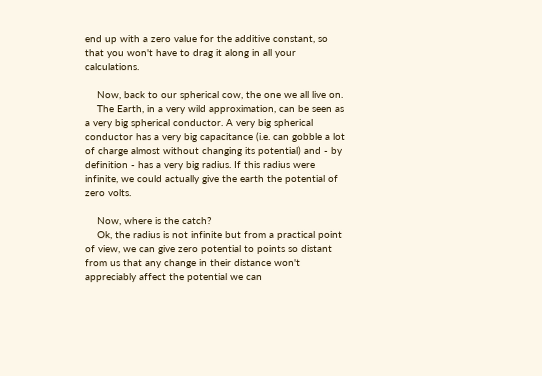end up with a zero value for the additive constant, so that you won't have to drag it along in all your calculations.

    Now, back to our spherical cow, the one we all live on.
    The Earth, in a very wild approximation, can be seen as a very big spherical conductor. A very big spherical conductor has a very big capacitance (i.e. can gobble a lot of charge almost without changing its potential) and - by definition - has a very big radius. If this radius were infinite, we could actually give the earth the potential of zero volts.

    Now, where is the catch?
    Ok, the radius is not infinite but from a practical point of view, we can give zero potential to points so distant from us that any change in their distance won't appreciably affect the potential we can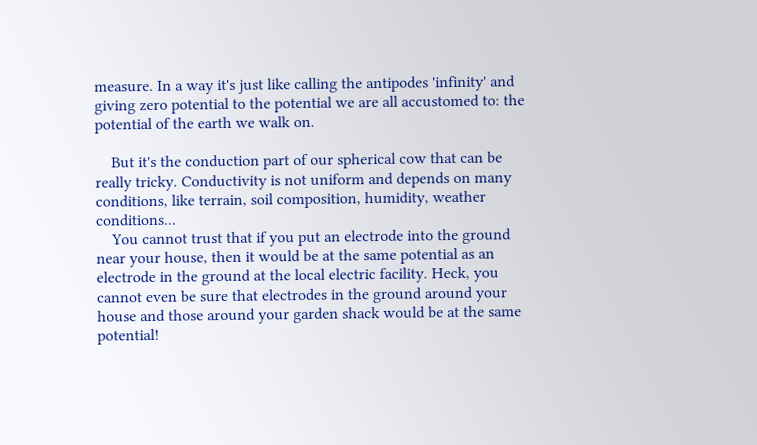measure. In a way it's just like calling the antipodes 'infinity' and giving zero potential to the potential we are all accustomed to: the potential of the earth we walk on.

    But it's the conduction part of our spherical cow that can be really tricky. Conductivity is not uniform and depends on many conditions, like terrain, soil composition, humidity, weather conditions...
    You cannot trust that if you put an electrode into the ground near your house, then it would be at the same potential as an electrode in the ground at the local electric facility. Heck, you cannot even be sure that electrodes in the ground around your house and those around your garden shack would be at the same potential!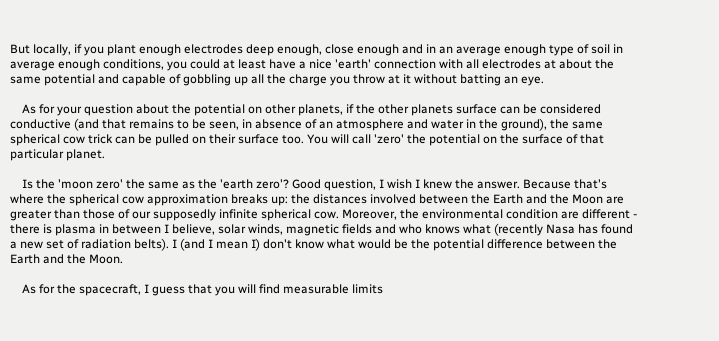But locally, if you plant enough electrodes deep enough, close enough and in an average enough type of soil in average enough conditions, you could at least have a nice 'earth' connection with all electrodes at about the same potential and capable of gobbling up all the charge you throw at it without batting an eye.

    As for your question about the potential on other planets, if the other planets surface can be considered conductive (and that remains to be seen, in absence of an atmosphere and water in the ground), the same spherical cow trick can be pulled on their surface too. You will call 'zero' the potential on the surface of that particular planet.

    Is the 'moon zero' the same as the 'earth zero'? Good question, I wish I knew the answer. Because that's where the spherical cow approximation breaks up: the distances involved between the Earth and the Moon are greater than those of our supposedly infinite spherical cow. Moreover, the environmental condition are different - there is plasma in between I believe, solar winds, magnetic fields and who knows what (recently Nasa has found a new set of radiation belts). I (and I mean I) don't know what would be the potential difference between the Earth and the Moon.

    As for the spacecraft, I guess that you will find measurable limits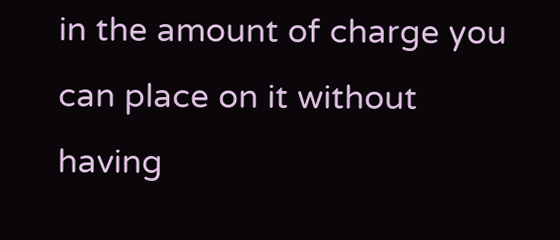in the amount of charge you can place on it without having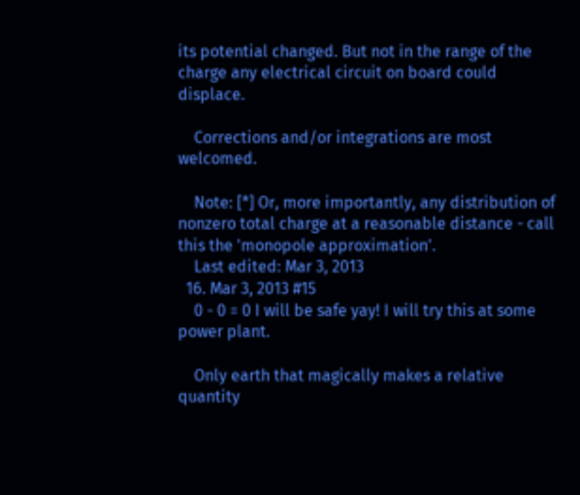its potential changed. But not in the range of the charge any electrical circuit on board could displace.

    Corrections and/or integrations are most welcomed.

    Note: [*] Or, more importantly, any distribution of nonzero total charge at a reasonable distance - call this the 'monopole approximation'.
    Last edited: Mar 3, 2013
  16. Mar 3, 2013 #15
    0 - 0 = 0 I will be safe yay! I will try this at some power plant.

    Only earth that magically makes a relative quantity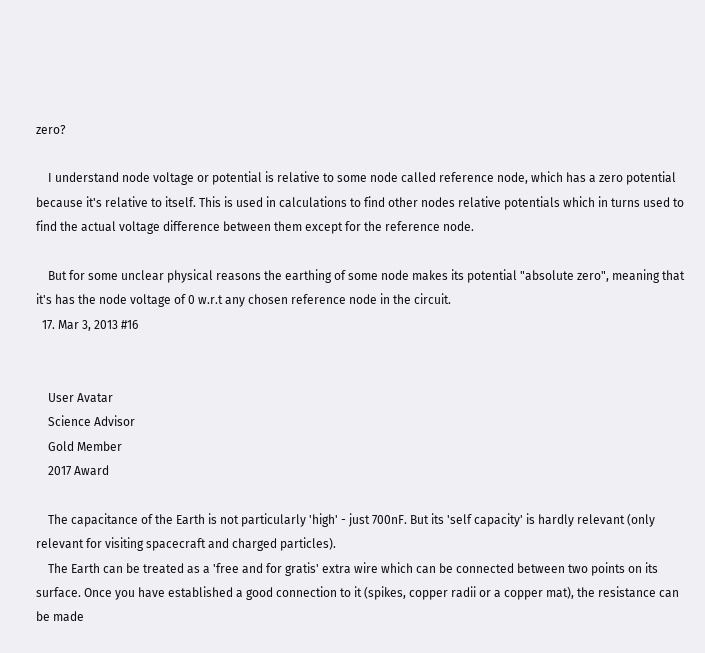zero?

    I understand node voltage or potential is relative to some node called reference node, which has a zero potential because it's relative to itself. This is used in calculations to find other nodes relative potentials which in turns used to find the actual voltage difference between them except for the reference node.

    But for some unclear physical reasons the earthing of some node makes its potential "absolute zero", meaning that it's has the node voltage of 0 w.r.t any chosen reference node in the circuit.
  17. Mar 3, 2013 #16


    User Avatar
    Science Advisor
    Gold Member
    2017 Award

    The capacitance of the Earth is not particularly 'high' - just 700nF. But its 'self capacity' is hardly relevant (only relevant for visiting spacecraft and charged particles).
    The Earth can be treated as a 'free and for gratis' extra wire which can be connected between two points on its surface. Once you have established a good connection to it (spikes, copper radii or a copper mat), the resistance can be made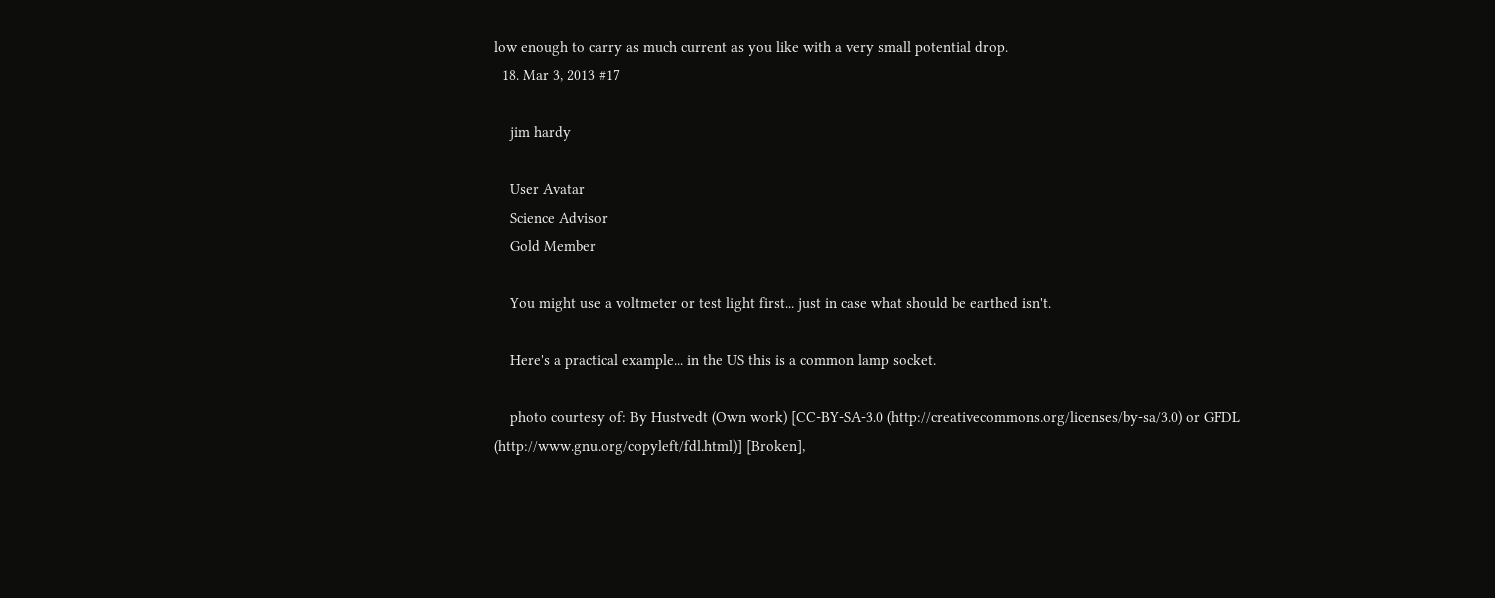low enough to carry as much current as you like with a very small potential drop.
  18. Mar 3, 2013 #17

    jim hardy

    User Avatar
    Science Advisor
    Gold Member

    You might use a voltmeter or test light first... just in case what should be earthed isn't.

    Here's a practical example... in the US this is a common lamp socket.

    photo courtesy of: By Hustvedt (Own work) [CC-BY-SA-3.0 (http://creativecommons.org/licenses/by-sa/3.0) or GFDL (http://www.gnu.org/copyleft/fdl.html)] [Broken],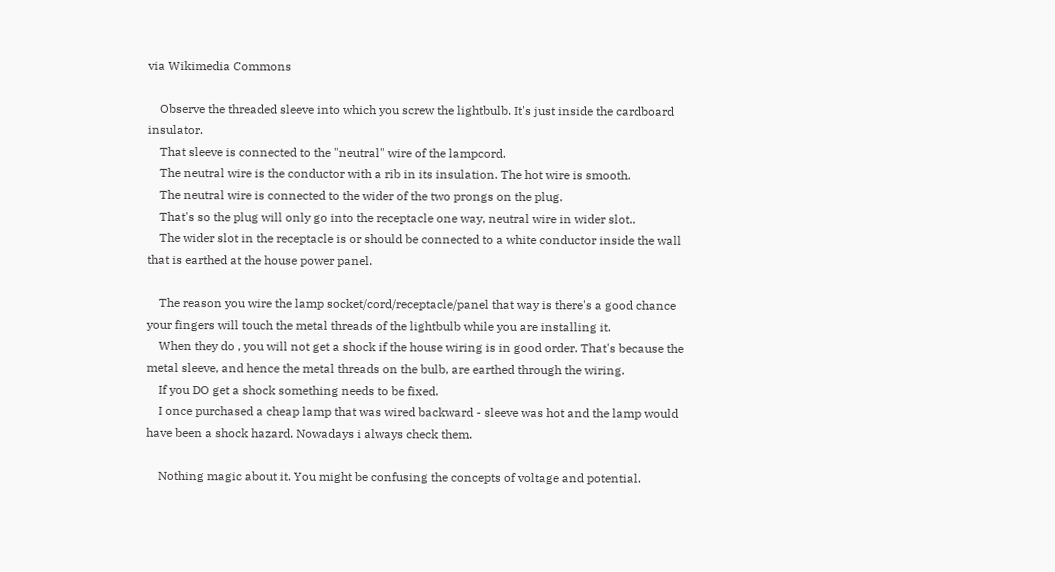via Wikimedia Commons

    Observe the threaded sleeve into which you screw the lightbulb. It's just inside the cardboard insulator.
    That sleeve is connected to the "neutral" wire of the lampcord.
    The neutral wire is the conductor with a rib in its insulation. The hot wire is smooth.
    The neutral wire is connected to the wider of the two prongs on the plug.
    That's so the plug will only go into the receptacle one way, neutral wire in wider slot..
    The wider slot in the receptacle is or should be connected to a white conductor inside the wall that is earthed at the house power panel.

    The reason you wire the lamp socket/cord/receptacle/panel that way is there's a good chance your fingers will touch the metal threads of the lightbulb while you are installing it.
    When they do , you will not get a shock if the house wiring is in good order. That's because the metal sleeve, and hence the metal threads on the bulb, are earthed through the wiring.
    If you DO get a shock something needs to be fixed.
    I once purchased a cheap lamp that was wired backward - sleeve was hot and the lamp would have been a shock hazard. Nowadays i always check them.

    Nothing magic about it. You might be confusing the concepts of voltage and potential.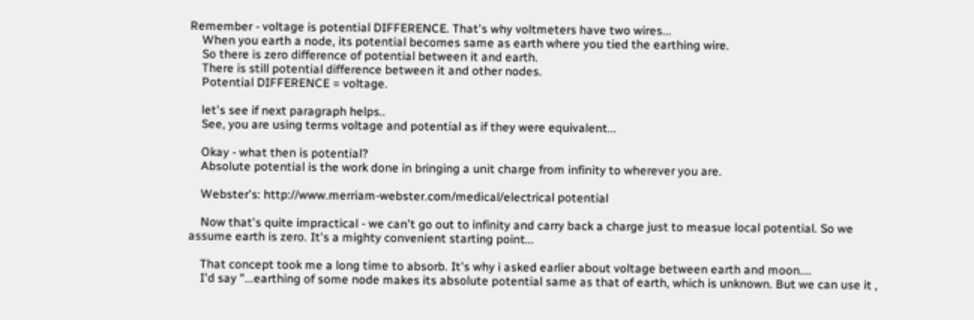Remember - voltage is potential DIFFERENCE. That's why voltmeters have two wires...
    When you earth a node, its potential becomes same as earth where you tied the earthing wire.
    So there is zero difference of potential between it and earth.
    There is still potential difference between it and other nodes.
    Potential DIFFERENCE = voltage.

    let's see if next paragraph helps..
    See, you are using terms voltage and potential as if they were equivalent...

    Okay - what then is potential?
    Absolute potential is the work done in bringing a unit charge from infinity to wherever you are.

    Webster's: http://www.merriam-webster.com/medical/electrical potential

    Now that's quite impractical - we can't go out to infinity and carry back a charge just to measue local potential. So we assume earth is zero. It's a mighty convenient starting point...

    That concept took me a long time to absorb. It's why i asked earlier about voltage between earth and moon....
    I'd say "...earthing of some node makes its absolute potential same as that of earth, which is unknown. But we can use it ,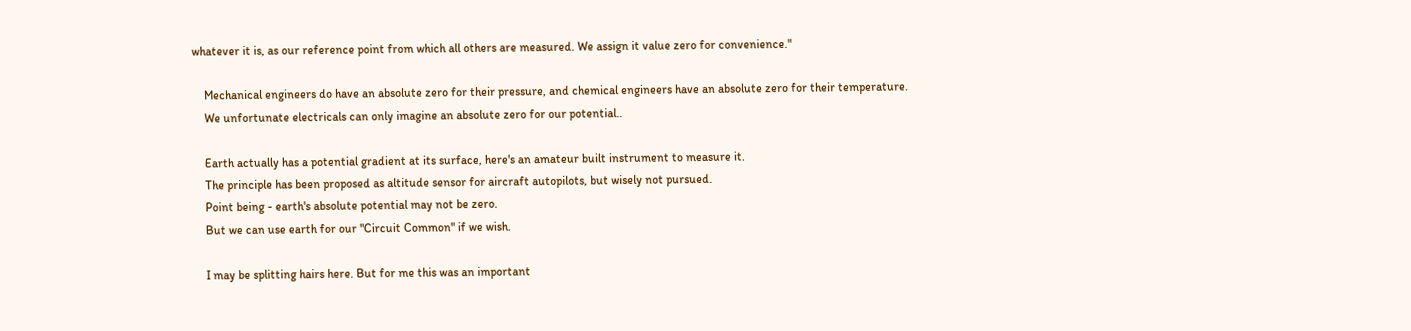whatever it is, as our reference point from which all others are measured. We assign it value zero for convenience."

    Mechanical engineers do have an absolute zero for their pressure, and chemical engineers have an absolute zero for their temperature.
    We unfortunate electricals can only imagine an absolute zero for our potential..

    Earth actually has a potential gradient at its surface, here's an amateur built instrument to measure it.
    The principle has been proposed as altitude sensor for aircraft autopilots, but wisely not pursued.
    Point being - earth's absolute potential may not be zero.
    But we can use earth for our "Circuit Common" if we wish.

    I may be splitting hairs here. But for me this was an important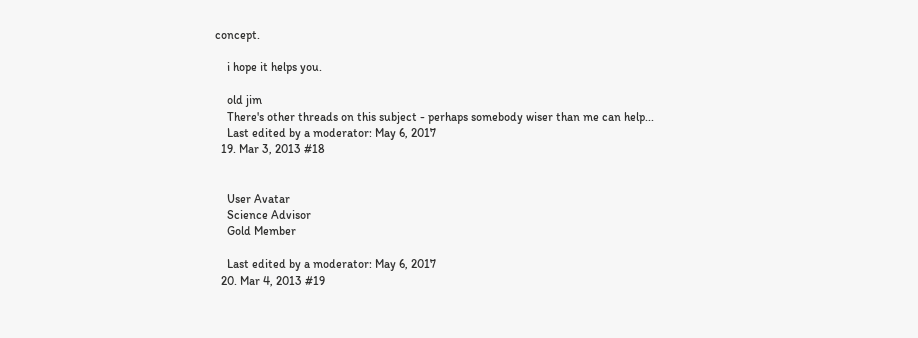concept.

    i hope it helps you.

    old jim
    There's other threads on this subject - perhaps somebody wiser than me can help...
    Last edited by a moderator: May 6, 2017
  19. Mar 3, 2013 #18


    User Avatar
    Science Advisor
    Gold Member

    Last edited by a moderator: May 6, 2017
  20. Mar 4, 2013 #19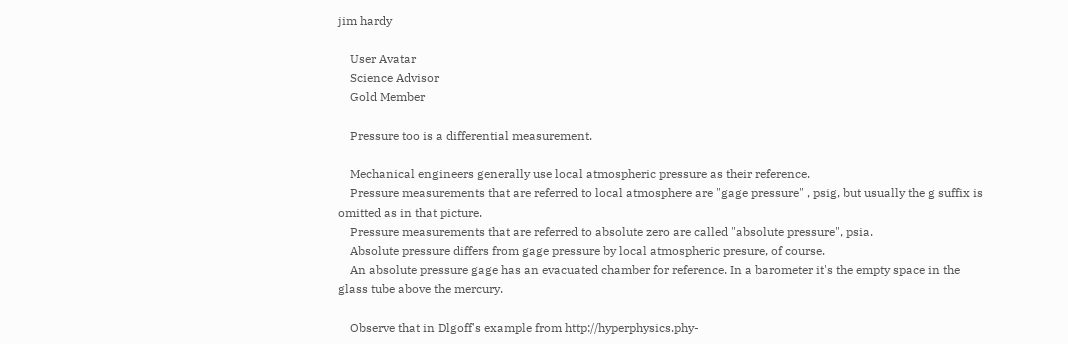jim hardy

    User Avatar
    Science Advisor
    Gold Member

    Pressure too is a differential measurement.

    Mechanical engineers generally use local atmospheric pressure as their reference.
    Pressure measurements that are referred to local atmosphere are "gage pressure" , psig, but usually the g suffix is omitted as in that picture.
    Pressure measurements that are referred to absolute zero are called "absolute pressure", psia.
    Absolute pressure differs from gage pressure by local atmospheric presure, of course.
    An absolute pressure gage has an evacuated chamber for reference. In a barometer it's the empty space in the glass tube above the mercury.

    Observe that in Dlgoff's example from http://hyperphysics.phy-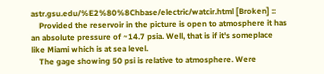astr.gsu.edu/%E2%80%8Chbase/electric/watcir.html [Broken] ::
    Provided the reservoir in the picture is open to atmosphere it has an absolute pressure of ~14.7 psia. Well, that is if it's someplace like Miami which is at sea level.
    The gage showing 50 psi is relative to atmosphere. Were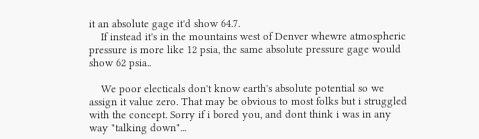it an absolute gage it'd show 64.7.
    If instead it's in the mountains west of Denver whewre atmospheric pressure is more like 12 psia, the same absolute pressure gage would show 62 psia..

    We poor electicals don't know earth's absolute potential so we assign it value zero. That may be obvious to most folks but i struggled with the concept. Sorry if i bored you, and dont think i was in any way "talking down"...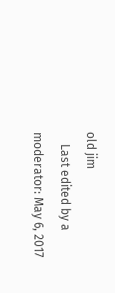old jim
    Last edited by a moderator: May 6, 2017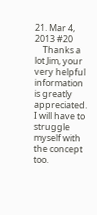21. Mar 4, 2013 #20
    Thanks a lot Jim, your very helpful information is greatly appreciated. I will have to struggle myself with the concept too.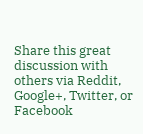Share this great discussion with others via Reddit, Google+, Twitter, or Facebook